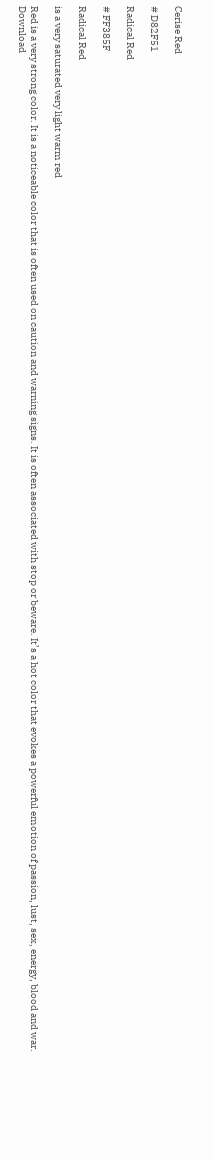Cerise Red

# D82F51

Radical Red

# FF385F

Radical Red

is a very saturated very light warm red

Red is a very strong color. It is a noticeable color that is often used on caution and warning signs. It is often associated with stop or beware. It’s a hot color that evokes a powerful emotion of passion, lust, sex, energy, blood and war.
Download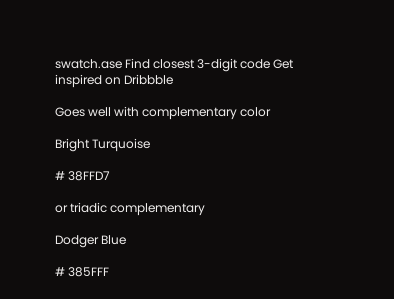swatch.ase Find closest 3-digit code Get inspired on Dribbble

Goes well with complementary color

Bright Turquoise

# 38FFD7

or triadic complementary

Dodger Blue

# 385FFF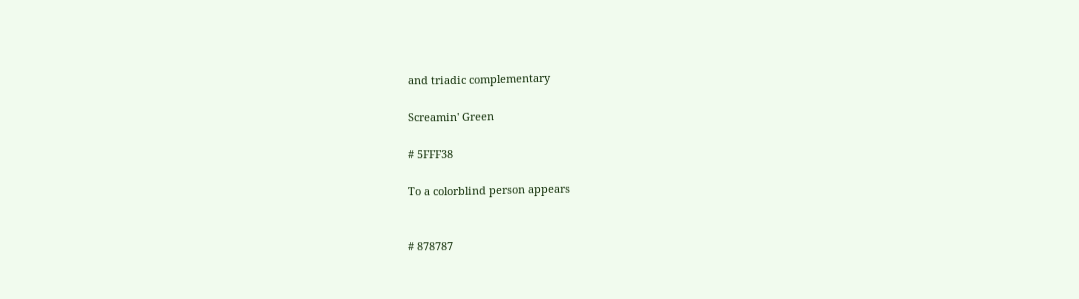and triadic complementary

Screamin' Green

# 5FFF38

To a colorblind person appears


# 878787